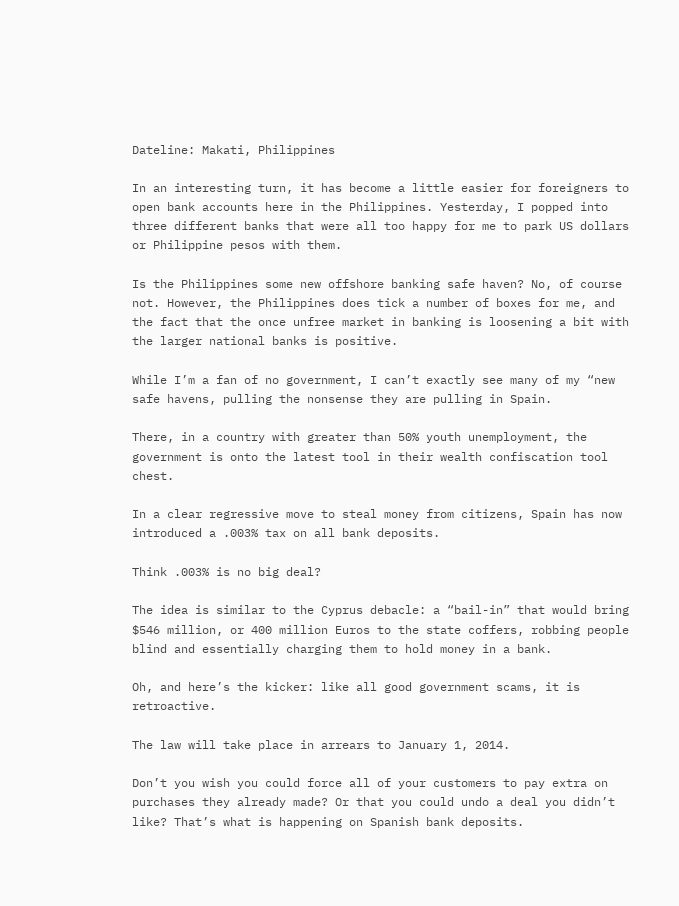Dateline: Makati, Philippines

In an interesting turn, it has become a little easier for foreigners to open bank accounts here in the Philippines. Yesterday, I popped into three different banks that were all too happy for me to park US dollars or Philippine pesos with them.

Is the Philippines some new offshore banking safe haven? No, of course not. However, the Philippines does tick a number of boxes for me, and the fact that the once unfree market in banking is loosening a bit with the larger national banks is positive.

While I’m a fan of no government, I can’t exactly see many of my “new safe havens, pulling the nonsense they are pulling in Spain.

There, in a country with greater than 50% youth unemployment, the government is onto the latest tool in their wealth confiscation tool chest.

In a clear regressive move to steal money from citizens, Spain has now introduced a .003% tax on all bank deposits.

Think .003% is no big deal?

The idea is similar to the Cyprus debacle: a “bail-in” that would bring $546 million, or 400 million Euros to the state coffers, robbing people blind and essentially charging them to hold money in a bank.

Oh, and here’s the kicker: like all good government scams, it is retroactive.

The law will take place in arrears to January 1, 2014.

Don’t you wish you could force all of your customers to pay extra on purchases they already made? Or that you could undo a deal you didn’t like? That’s what is happening on Spanish bank deposits.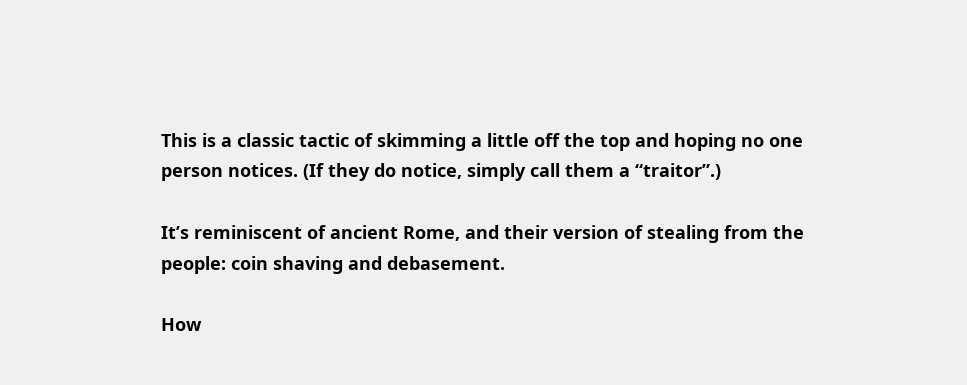This is a classic tactic of skimming a little off the top and hoping no one person notices. (If they do notice, simply call them a “traitor”.)

It’s reminiscent of ancient Rome, and their version of stealing from the people: coin shaving and debasement.

How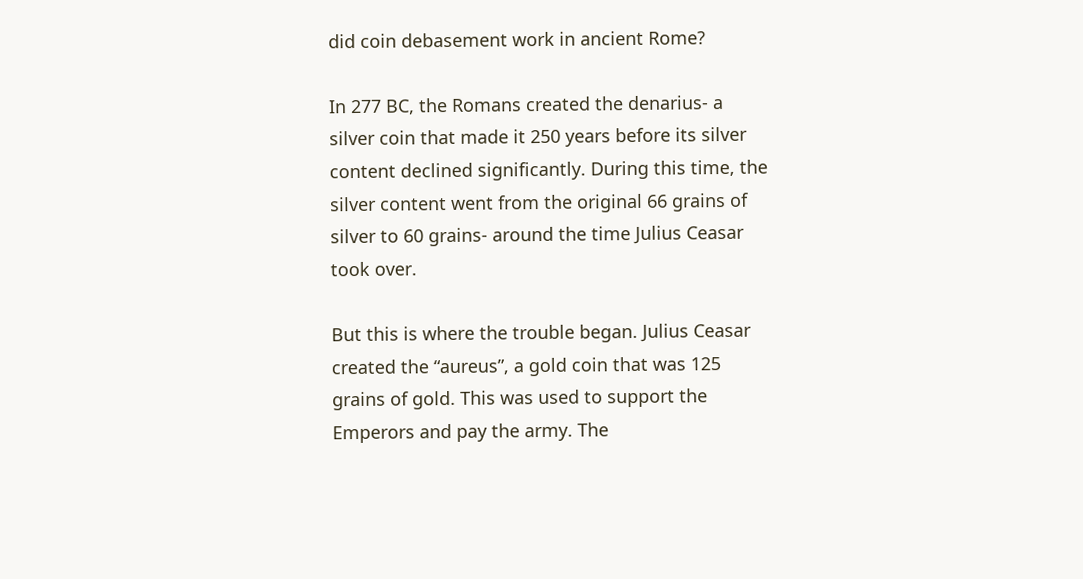did coin debasement work in ancient Rome?

In 277 BC, the Romans created the denarius- a silver coin that made it 250 years before its silver content declined significantly. During this time, the silver content went from the original 66 grains of silver to 60 grains- around the time Julius Ceasar took over.

But this is where the trouble began. Julius Ceasar created the “aureus”, a gold coin that was 125 grains of gold. This was used to support the Emperors and pay the army. The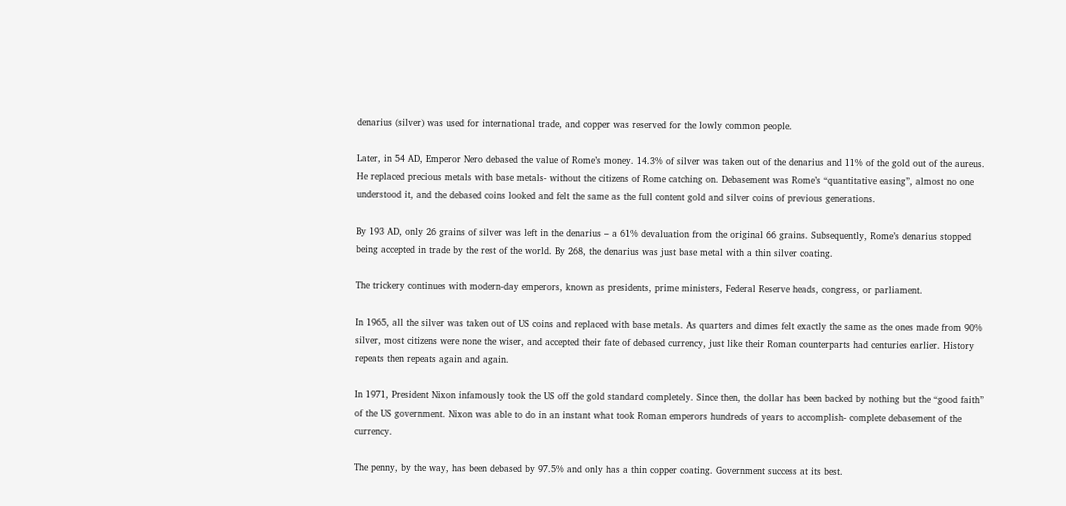denarius (silver) was used for international trade, and copper was reserved for the lowly common people.

Later, in 54 AD, Emperor Nero debased the value of Rome’s money. 14.3% of silver was taken out of the denarius and 11% of the gold out of the aureus. He replaced precious metals with base metals- without the citizens of Rome catching on. Debasement was Rome’s “quantitative easing”, almost no one understood it, and the debased coins looked and felt the same as the full content gold and silver coins of previous generations.

By 193 AD, only 26 grains of silver was left in the denarius – a 61% devaluation from the original 66 grains. Subsequently, Rome’s denarius stopped being accepted in trade by the rest of the world. By 268, the denarius was just base metal with a thin silver coating.

The trickery continues with modern-day emperors, known as presidents, prime ministers, Federal Reserve heads, congress, or parliament.

In 1965, all the silver was taken out of US coins and replaced with base metals. As quarters and dimes felt exactly the same as the ones made from 90% silver, most citizens were none the wiser, and accepted their fate of debased currency, just like their Roman counterparts had centuries earlier. History repeats then repeats again and again.

In 1971, President Nixon infamously took the US off the gold standard completely. Since then, the dollar has been backed by nothing but the “good faith” of the US government. Nixon was able to do in an instant what took Roman emperors hundreds of years to accomplish- complete debasement of the currency.

The penny, by the way, has been debased by 97.5% and only has a thin copper coating. Government success at its best.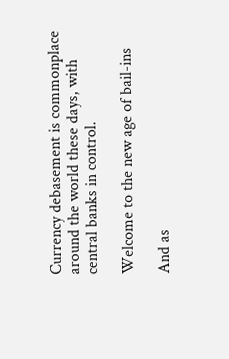Currency debasement is commonplace around the world these days, with central banks in control.

Welcome to the new age of bail-ins

And as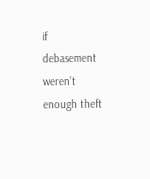if debasement weren’t enough theft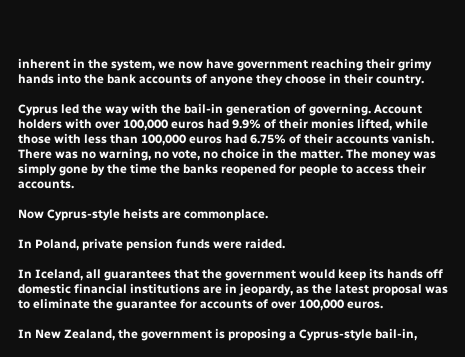inherent in the system, we now have government reaching their grimy hands into the bank accounts of anyone they choose in their country.

Cyprus led the way with the bail-in generation of governing. Account holders with over 100,000 euros had 9.9% of their monies lifted, while those with less than 100,000 euros had 6.75% of their accounts vanish. There was no warning, no vote, no choice in the matter. The money was simply gone by the time the banks reopened for people to access their accounts.

Now Cyprus-style heists are commonplace.

In Poland, private pension funds were raided.

In Iceland, all guarantees that the government would keep its hands off domestic financial institutions are in jeopardy, as the latest proposal was to eliminate the guarantee for accounts of over 100,000 euros.

In New Zealand, the government is proposing a Cyprus-style bail-in,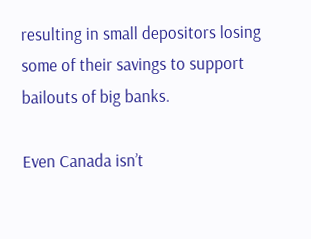resulting in small depositors losing some of their savings to support bailouts of big banks.

Even Canada isn’t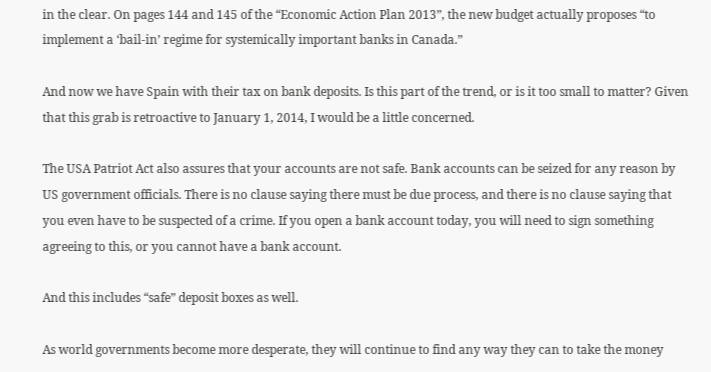in the clear. On pages 144 and 145 of the “Economic Action Plan 2013”, the new budget actually proposes “to implement a ‘bail-in’ regime for systemically important banks in Canada.”

And now we have Spain with their tax on bank deposits. Is this part of the trend, or is it too small to matter? Given that this grab is retroactive to January 1, 2014, I would be a little concerned.

The USA Patriot Act also assures that your accounts are not safe. Bank accounts can be seized for any reason by US government officials. There is no clause saying there must be due process, and there is no clause saying that you even have to be suspected of a crime. If you open a bank account today, you will need to sign something agreeing to this, or you cannot have a bank account.

And this includes “safe” deposit boxes as well.

As world governments become more desperate, they will continue to find any way they can to take the money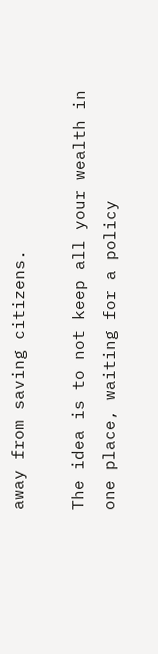away from saving citizens.

The idea is to not keep all your wealth in one place, waiting for a policy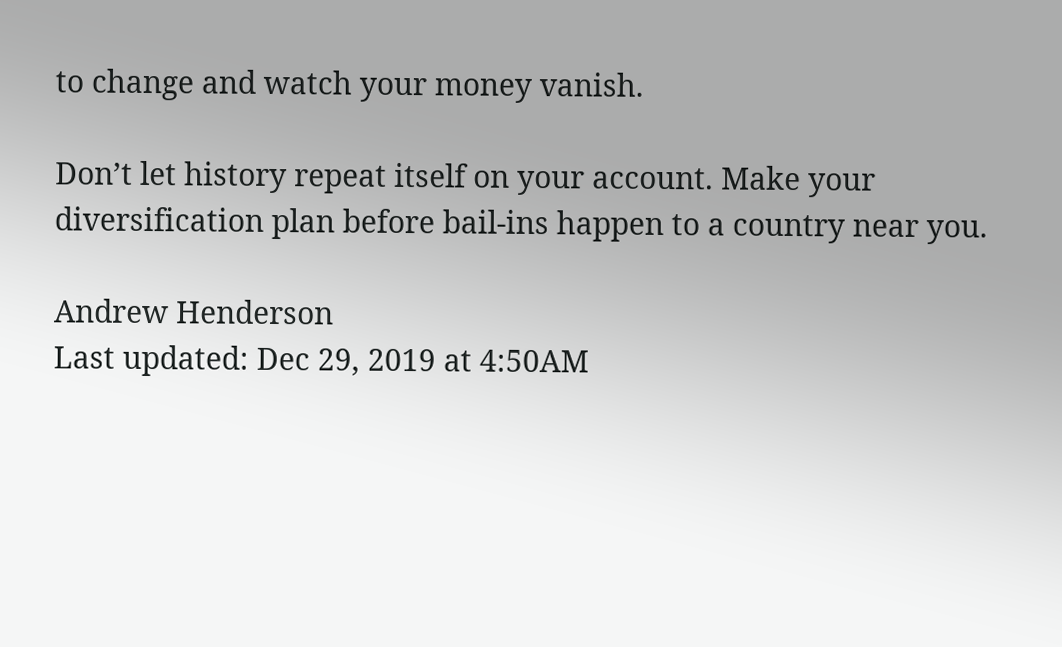to change and watch your money vanish.

Don’t let history repeat itself on your account. Make your diversification plan before bail-ins happen to a country near you.

Andrew Henderson
Last updated: Dec 29, 2019 at 4:50AM